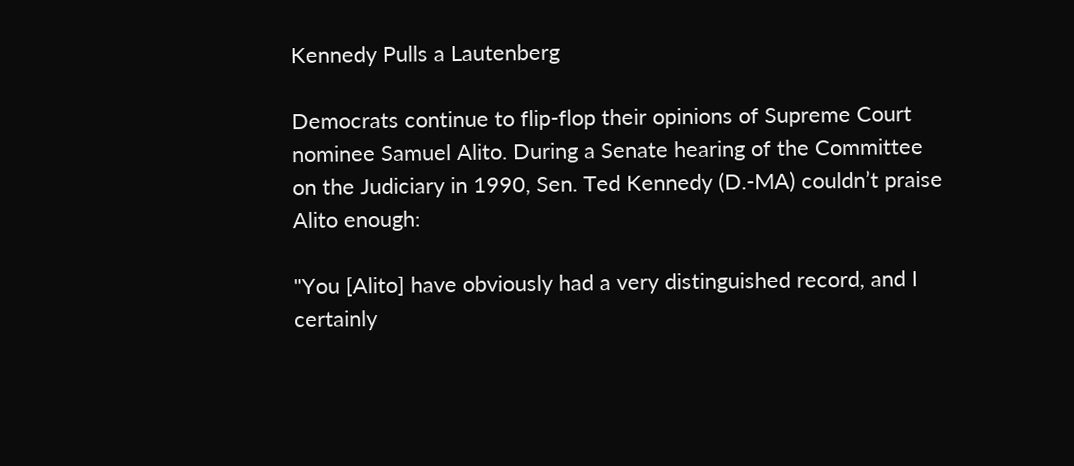Kennedy Pulls a Lautenberg

Democrats continue to flip-flop their opinions of Supreme Court nominee Samuel Alito. During a Senate hearing of the Committee on the Judiciary in 1990, Sen. Ted Kennedy (D.-MA) couldn’t praise Alito enough:

"You [Alito] have obviously had a very distinguished record, and I certainly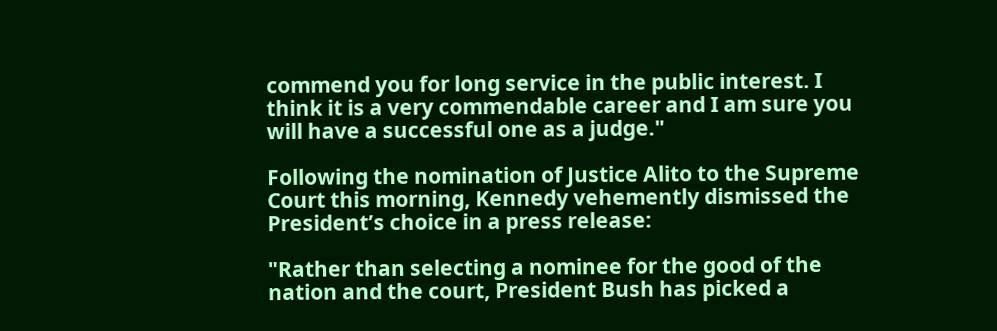commend you for long service in the public interest. I think it is a very commendable career and I am sure you will have a successful one as a judge."

Following the nomination of Justice Alito to the Supreme Court this morning, Kennedy vehemently dismissed the President’s choice in a press release:

"Rather than selecting a nominee for the good of the nation and the court, President Bush has picked a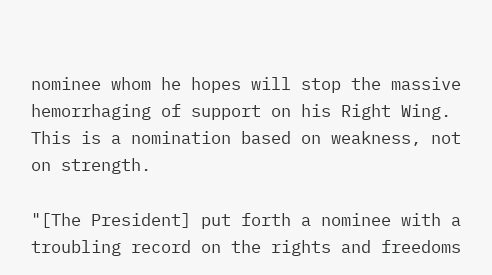nominee whom he hopes will stop the massive hemorrhaging of support on his Right Wing. This is a nomination based on weakness, not on strength.

"[The President] put forth a nominee with a troubling record on the rights and freedoms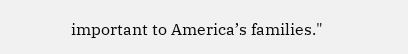important to America’s families."